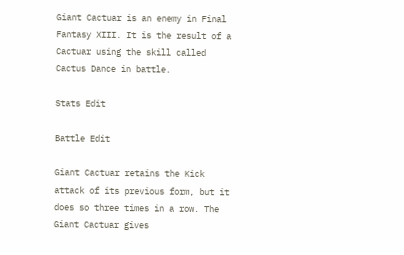Giant Cactuar is an enemy in Final Fantasy XIII. It is the result of a Cactuar using the skill called Cactus Dance in battle.

Stats Edit

Battle Edit

Giant Cactuar retains the Kick attack of its previous form, but it does so three times in a row. The Giant Cactuar gives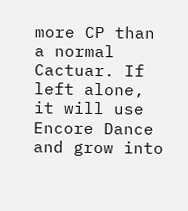more CP than a normal Cactuar. If left alone, it will use Encore Dance and grow into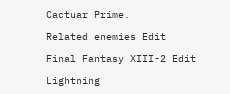Cactuar Prime.

Related enemies Edit

Final Fantasy XIII-2 Edit

Lightning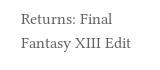Returns: Final Fantasy XIII Edit